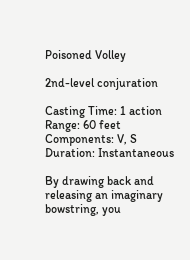Poisoned Volley

2nd-level conjuration

Casting Time: 1 action
Range: 60 feet
Components: V, S
Duration: Instantaneous

By drawing back and releasing an imaginary bowstring, you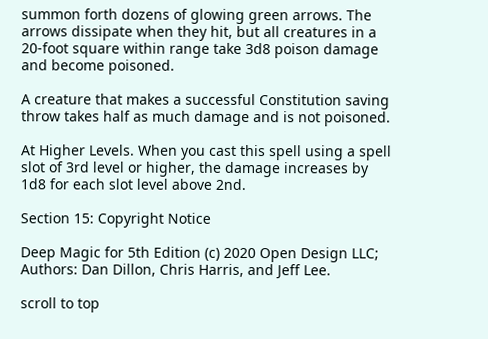summon forth dozens of glowing green arrows. The arrows dissipate when they hit, but all creatures in a 20-foot square within range take 3d8 poison damage and become poisoned.

A creature that makes a successful Constitution saving throw takes half as much damage and is not poisoned.

At Higher Levels. When you cast this spell using a spell slot of 3rd level or higher, the damage increases by 1d8 for each slot level above 2nd.

Section 15: Copyright Notice

Deep Magic for 5th Edition (c) 2020 Open Design LLC; Authors: Dan Dillon, Chris Harris, and Jeff Lee.

scroll to top